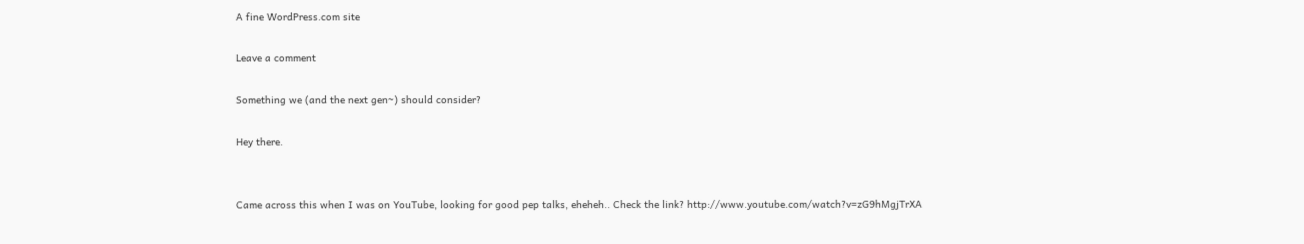A fine WordPress.com site

Leave a comment

Something we (and the next gen~) should consider?

Hey there.


Came across this when I was on YouTube, looking for good pep talks, eheheh.. Check the link? http://www.youtube.com/watch?v=zG9hMgjTrXA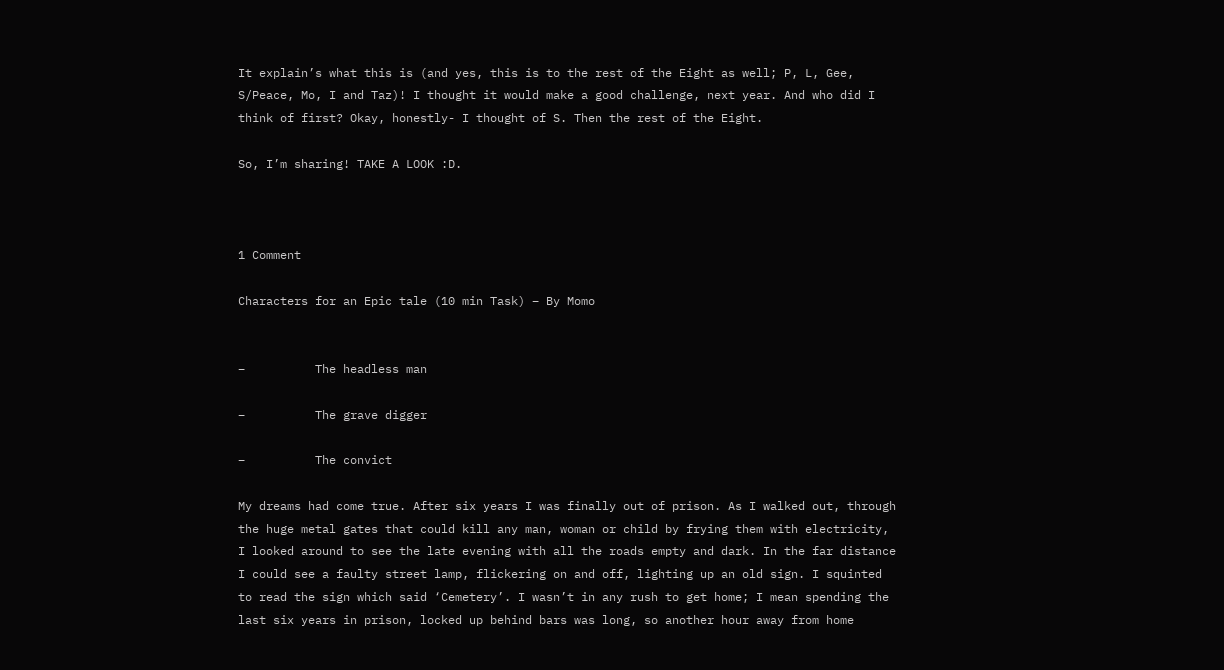It explain’s what this is (and yes, this is to the rest of the Eight as well; P, L, Gee, S/Peace, Mo, I and Taz)! I thought it would make a good challenge, next year. And who did I think of first? Okay, honestly- I thought of S. Then the rest of the Eight.

So, I’m sharing! TAKE A LOOK :D.



1 Comment

Characters for an Epic tale (10 min Task) – By Momo


–          The headless man

–          The grave digger

–          The convict

My dreams had come true. After six years I was finally out of prison. As I walked out, through the huge metal gates that could kill any man, woman or child by frying them with electricity, I looked around to see the late evening with all the roads empty and dark. In the far distance I could see a faulty street lamp, flickering on and off, lighting up an old sign. I squinted to read the sign which said ‘Cemetery’. I wasn’t in any rush to get home; I mean spending the last six years in prison, locked up behind bars was long, so another hour away from home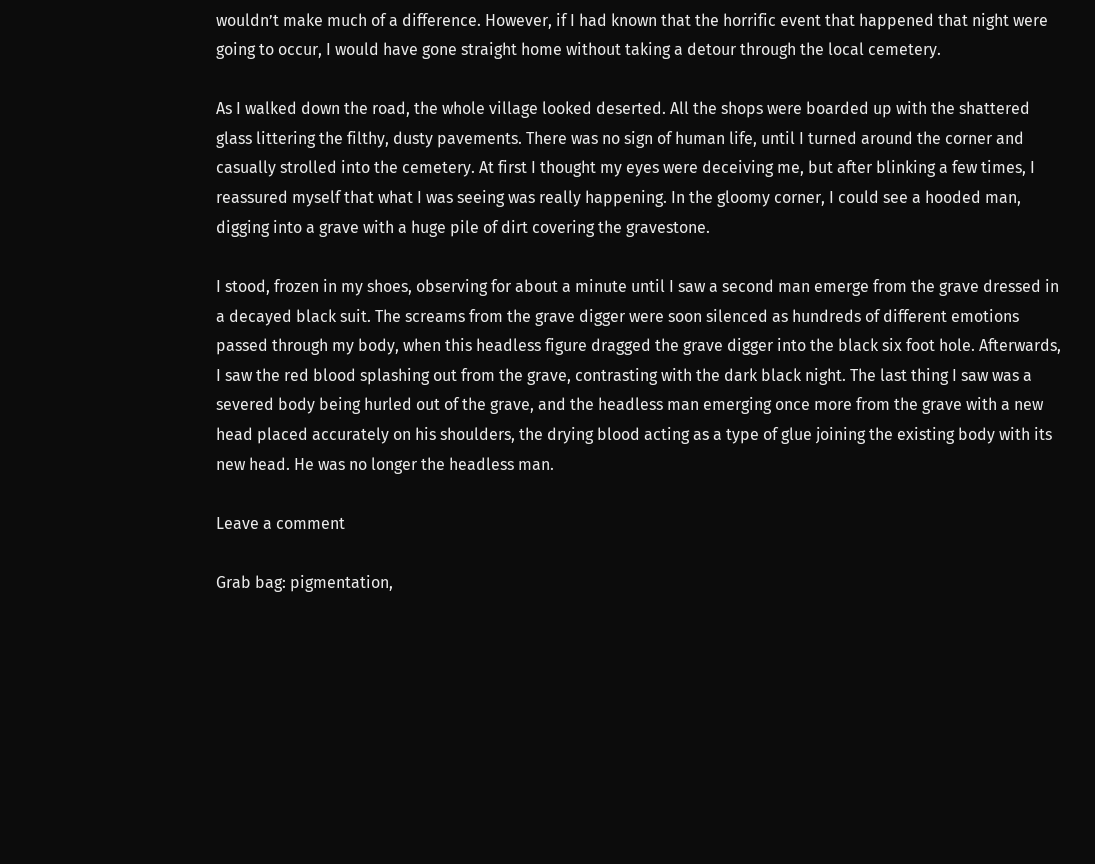wouldn’t make much of a difference. However, if I had known that the horrific event that happened that night were going to occur, I would have gone straight home without taking a detour through the local cemetery.

As I walked down the road, the whole village looked deserted. All the shops were boarded up with the shattered glass littering the filthy, dusty pavements. There was no sign of human life, until I turned around the corner and casually strolled into the cemetery. At first I thought my eyes were deceiving me, but after blinking a few times, I reassured myself that what I was seeing was really happening. In the gloomy corner, I could see a hooded man, digging into a grave with a huge pile of dirt covering the gravestone.

I stood, frozen in my shoes, observing for about a minute until I saw a second man emerge from the grave dressed in a decayed black suit. The screams from the grave digger were soon silenced as hundreds of different emotions passed through my body, when this headless figure dragged the grave digger into the black six foot hole. Afterwards, I saw the red blood splashing out from the grave, contrasting with the dark black night. The last thing I saw was a severed body being hurled out of the grave, and the headless man emerging once more from the grave with a new head placed accurately on his shoulders, the drying blood acting as a type of glue joining the existing body with its new head. He was no longer the headless man.

Leave a comment

Grab bag: pigmentation,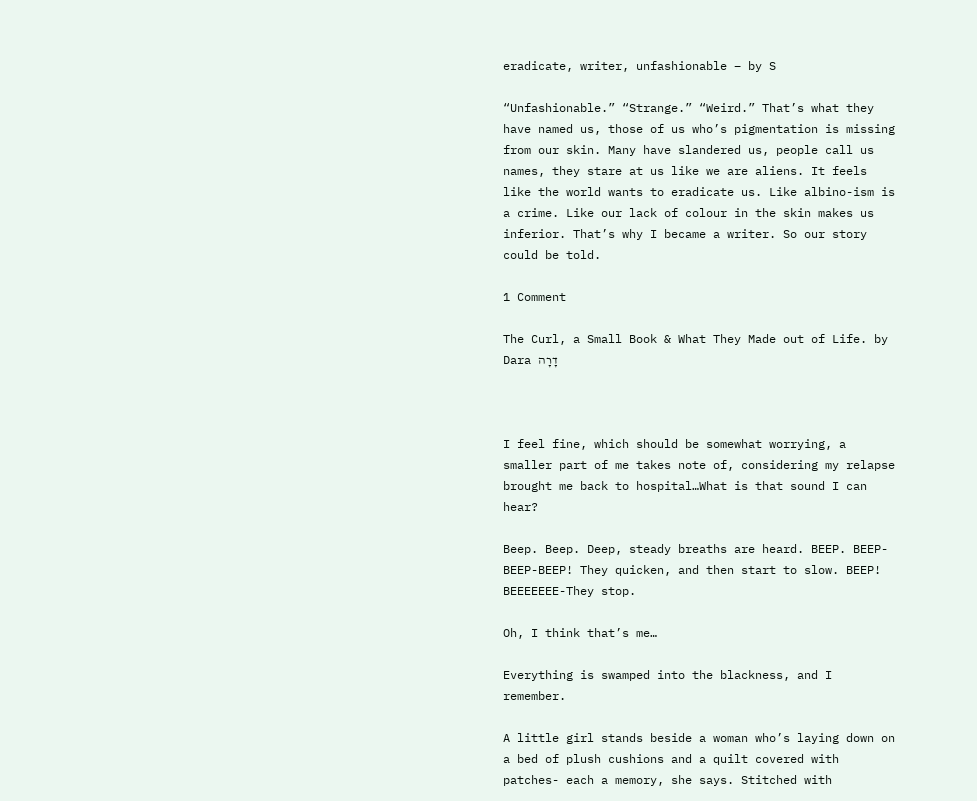eradicate, writer, unfashionable – by S

“Unfashionable.” “Strange.” “Weird.” That’s what they have named us, those of us who’s pigmentation is missing from our skin. Many have slandered us, people call us names, they stare at us like we are aliens. It feels like the world wants to eradicate us. Like albino-ism is a crime. Like our lack of colour in the skin makes us inferior. That’s why I became a writer. So our story could be told.

1 Comment

The Curl, a Small Book & What They Made out of Life. by Dara דָרָה



I feel fine, which should be somewhat worrying, a smaller part of me takes note of, considering my relapse brought me back to hospital…What is that sound I can hear?

Beep. Beep. Deep, steady breaths are heard. BEEP. BEEP-BEEP-BEEP! They quicken, and then start to slow. BEEP! BEEEEEEE-They stop.

Oh, I think that’s me…

Everything is swamped into the blackness, and I remember.

A little girl stands beside a woman who’s laying down on a bed of plush cushions and a quilt covered with patches- each a memory, she says. Stitched with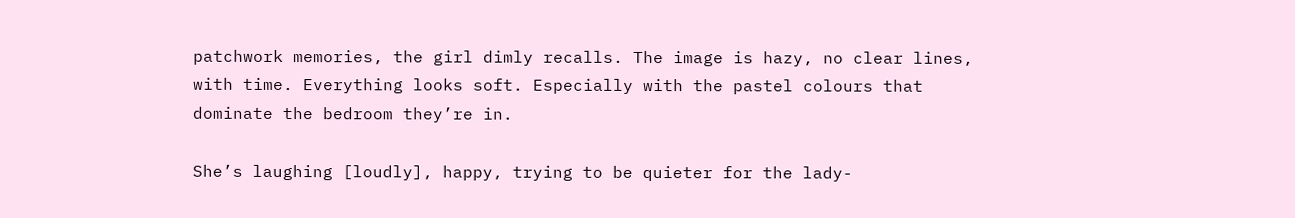patchwork memories, the girl dimly recalls. The image is hazy, no clear lines, with time. Everything looks soft. Especially with the pastel colours that dominate the bedroom they’re in.

She’s laughing [loudly], happy, trying to be quieter for the lady-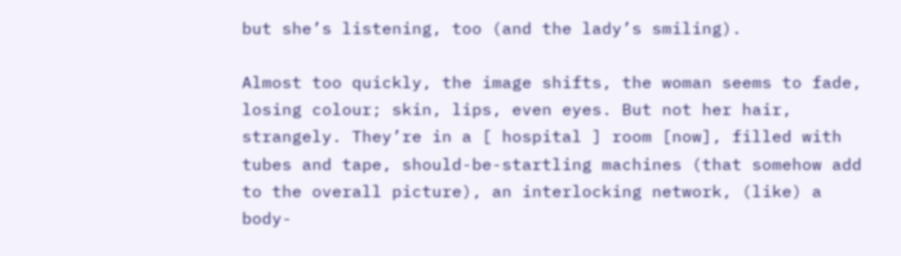but she’s listening, too (and the lady’s smiling).

Almost too quickly, the image shifts, the woman seems to fade, losing colour; skin, lips, even eyes. But not her hair, strangely. They’re in a [ hospital ] room [now], filled with tubes and tape, should-be-startling machines (that somehow add to the overall picture), an interlocking network, (like) a body-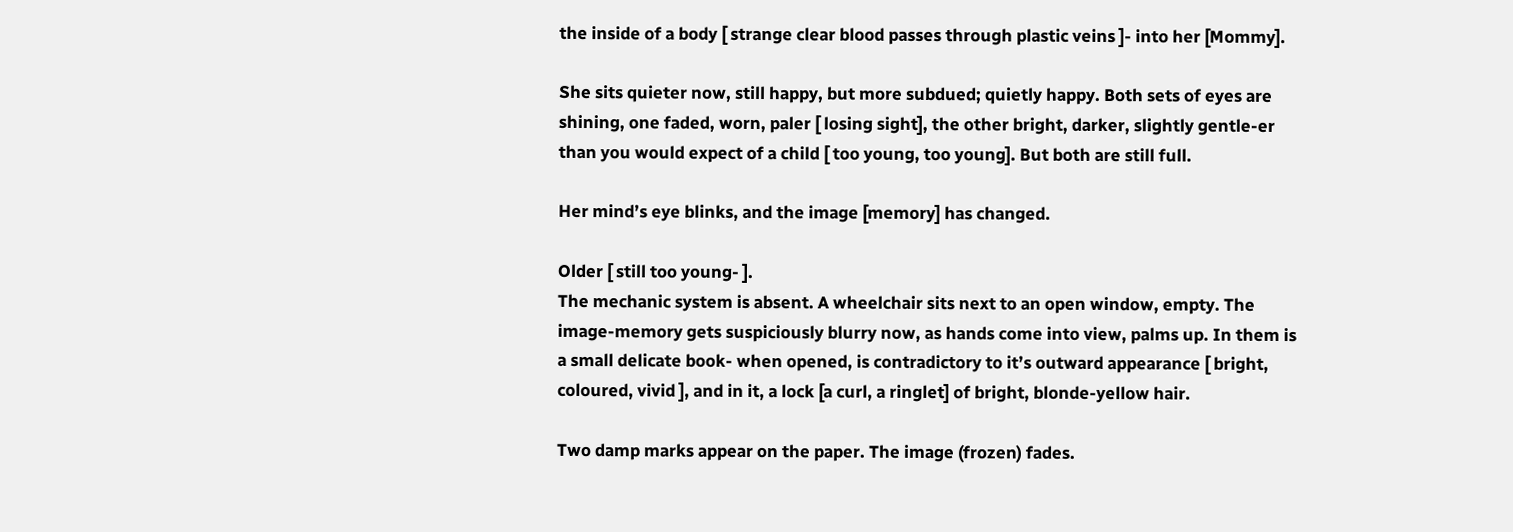the inside of a body [ strange clear blood passes through plastic veins ]- into her [Mommy].

She sits quieter now, still happy, but more subdued; quietly happy. Both sets of eyes are shining, one faded, worn, paler [ losing sight], the other bright, darker, slightly gentle-er than you would expect of a child [ too young, too young]. But both are still full.

Her mind’s eye blinks, and the image [memory] has changed.

Older [ still too young- ].
The mechanic system is absent. A wheelchair sits next to an open window, empty. The image-memory gets suspiciously blurry now, as hands come into view, palms up. In them is a small delicate book- when opened, is contradictory to it’s outward appearance [ bright, coloured, vivid ], and in it, a lock [a curl, a ringlet] of bright, blonde-yellow hair.

Two damp marks appear on the paper. The image (frozen) fades.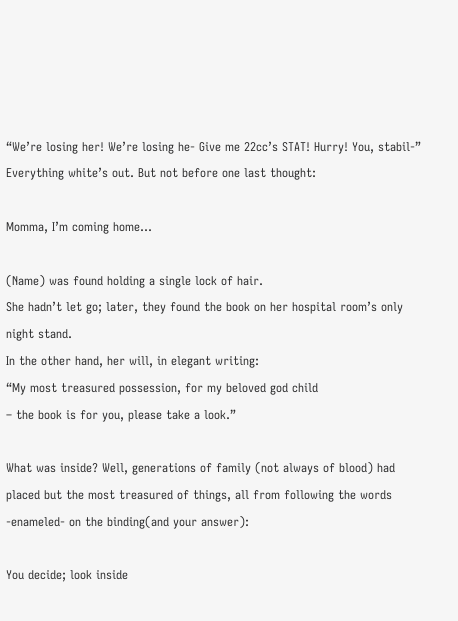“We’re losing her! We’re losing he- Give me 22cc’s STAT! Hurry! You, stabil-”
Everything white’s out. But not before one last thought:

Momma, I’m coming home…

(Name) was found holding a single lock of hair.
She hadn’t let go; later, they found the book on her hospital room’s only night stand.
In the other hand, her will, in elegant writing:
“My most treasured possession, for my beloved god child
– the book is for you, please take a look.”

What was inside? Well, generations of family (not always of blood) had placed but the most treasured of things, all from following the words -enameled- on the binding(and your answer):

You decide; look inside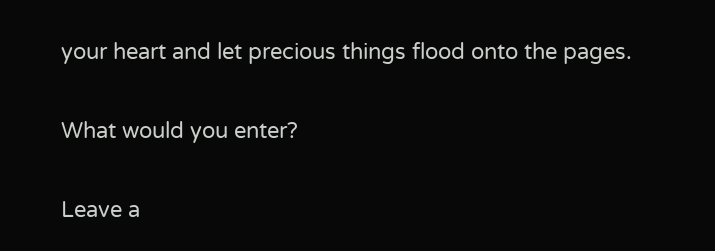your heart and let precious things flood onto the pages.

What would you enter?

Leave a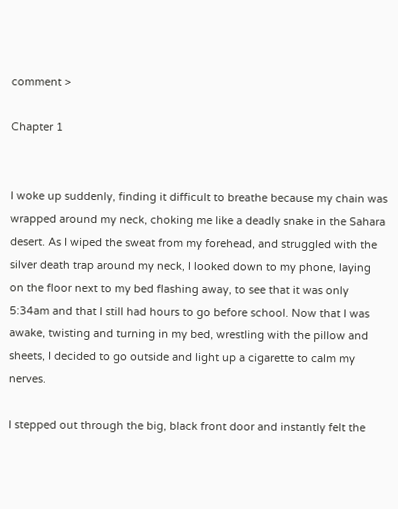comment >

Chapter 1


I woke up suddenly, finding it difficult to breathe because my chain was wrapped around my neck, choking me like a deadly snake in the Sahara desert. As I wiped the sweat from my forehead, and struggled with the silver death trap around my neck, I looked down to my phone, laying on the floor next to my bed flashing away, to see that it was only 5:34am and that I still had hours to go before school. Now that I was awake, twisting and turning in my bed, wrestling with the pillow and sheets, I decided to go outside and light up a cigarette to calm my nerves.

I stepped out through the big, black front door and instantly felt the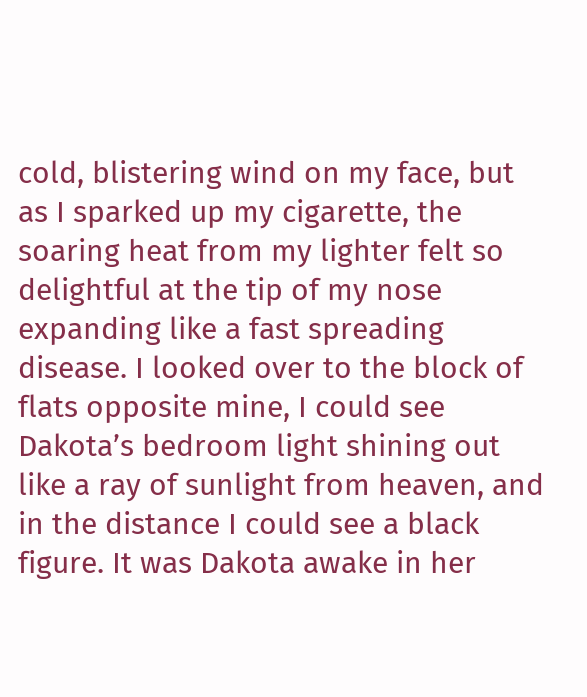cold, blistering wind on my face, but as I sparked up my cigarette, the soaring heat from my lighter felt so delightful at the tip of my nose expanding like a fast spreading disease. I looked over to the block of flats opposite mine, I could see Dakota’s bedroom light shining out like a ray of sunlight from heaven, and in the distance I could see a black figure. It was Dakota awake in her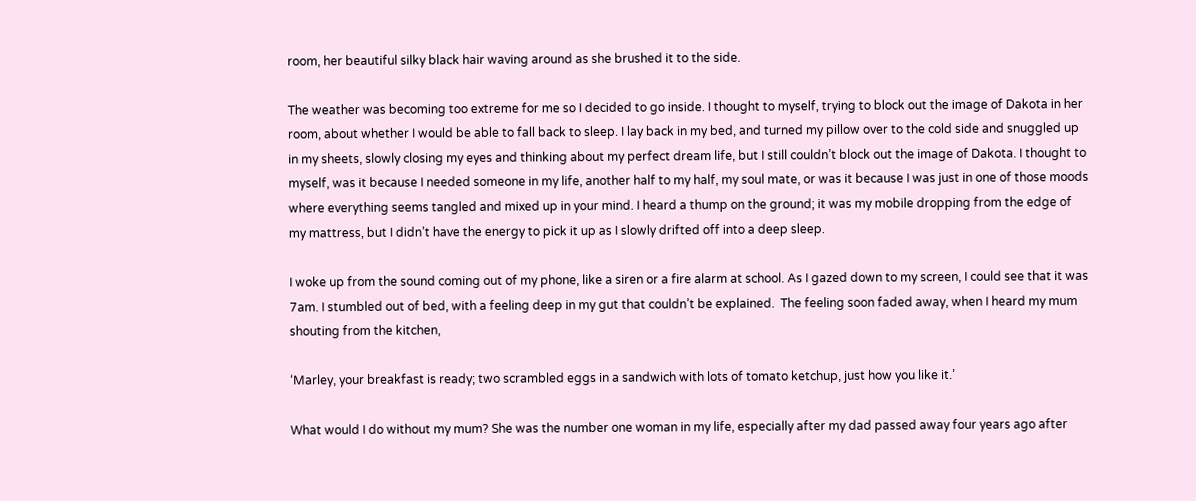room, her beautiful silky black hair waving around as she brushed it to the side.

The weather was becoming too extreme for me so I decided to go inside. I thought to myself, trying to block out the image of Dakota in her room, about whether I would be able to fall back to sleep. I lay back in my bed, and turned my pillow over to the cold side and snuggled up in my sheets, slowly closing my eyes and thinking about my perfect dream life, but I still couldn’t block out the image of Dakota. I thought to myself, was it because I needed someone in my life, another half to my half, my soul mate, or was it because I was just in one of those moods where everything seems tangled and mixed up in your mind. I heard a thump on the ground; it was my mobile dropping from the edge of my mattress, but I didn’t have the energy to pick it up as I slowly drifted off into a deep sleep.

I woke up from the sound coming out of my phone, like a siren or a fire alarm at school. As I gazed down to my screen, I could see that it was 7am. I stumbled out of bed, with a feeling deep in my gut that couldn’t be explained.  The feeling soon faded away, when I heard my mum shouting from the kitchen,

‘Marley, your breakfast is ready; two scrambled eggs in a sandwich with lots of tomato ketchup, just how you like it.’

What would I do without my mum? She was the number one woman in my life, especially after my dad passed away four years ago after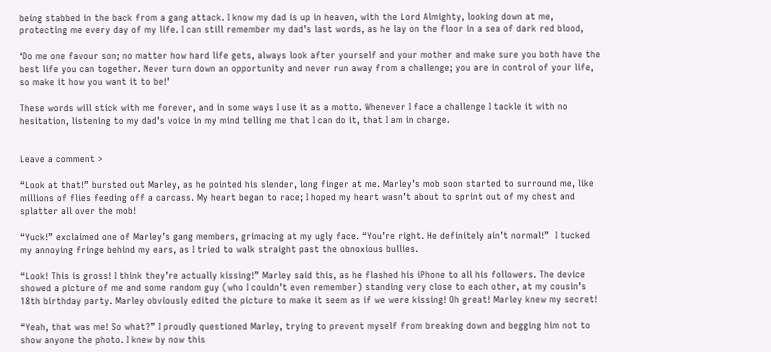being stabbed in the back from a gang attack. I know my dad is up in heaven, with the Lord Almighty, looking down at me, protecting me every day of my life. I can still remember my dad’s last words, as he lay on the floor in a sea of dark red blood,

‘Do me one favour son; no matter how hard life gets, always look after yourself and your mother and make sure you both have the best life you can together. Never turn down an opportunity and never run away from a challenge; you are in control of your life, so make it how you want it to be!’

These words will stick with me forever, and in some ways I use it as a motto. Whenever I face a challenge I tackle it with no hesitation, listening to my dad’s voice in my mind telling me that I can do it, that I am in charge.


Leave a comment >

“Look at that!” bursted out Marley, as he pointed his slender, long finger at me. Marley’s mob soon started to surround me, like millions of flies feeding off a carcass. My heart began to race; I hoped my heart wasn’t about to sprint out of my chest and splatter all over the mob!

“Yuck!” exclaimed one of Marley’s gang members, grimacing at my ugly face. “You’re right. He definitely ain’t normal!”  I tucked my annoying fringe behind my ears, as I tried to walk straight past the obnoxious bullies.

“Look! This is gross! I think they’re actually kissing!” Marley said this, as he flashed his iPhone to all his followers. The device showed a picture of me and some random guy (who I couldn’t even remember) standing very close to each other, at my cousin’s 18th birthday party. Marley obviously edited the picture to make it seem as if we were kissing! Oh great! Marley knew my secret!

“Yeah, that was me! So what?” I proudly questioned Marley, trying to prevent myself from breaking down and begging him not to show anyone the photo. I knew by now this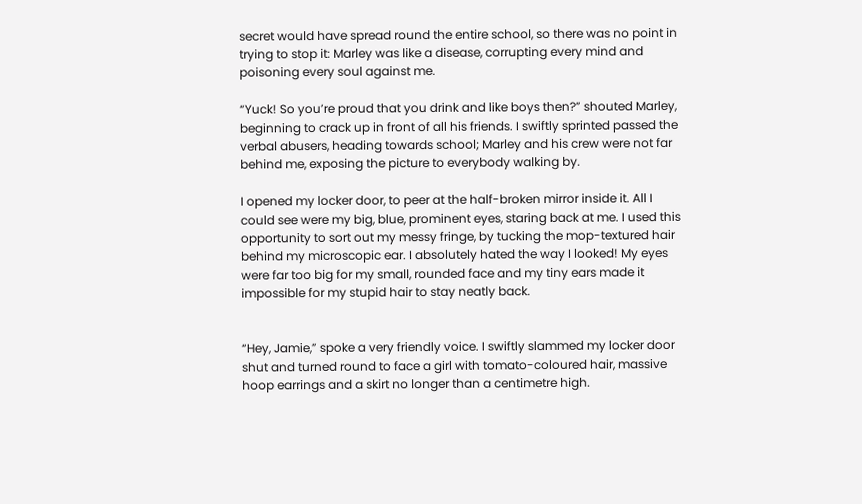secret would have spread round the entire school, so there was no point in trying to stop it: Marley was like a disease, corrupting every mind and poisoning every soul against me.

“Yuck! So you’re proud that you drink and like boys then?” shouted Marley, beginning to crack up in front of all his friends. I swiftly sprinted passed the verbal abusers, heading towards school; Marley and his crew were not far behind me, exposing the picture to everybody walking by.

I opened my locker door, to peer at the half-broken mirror inside it. All I could see were my big, blue, prominent eyes, staring back at me. I used this opportunity to sort out my messy fringe, by tucking the mop-textured hair behind my microscopic ear. I absolutely hated the way I looked! My eyes were far too big for my small, rounded face and my tiny ears made it impossible for my stupid hair to stay neatly back.


“Hey, Jamie,” spoke a very friendly voice. I swiftly slammed my locker door shut and turned round to face a girl with tomato-coloured hair, massive hoop earrings and a skirt no longer than a centimetre high.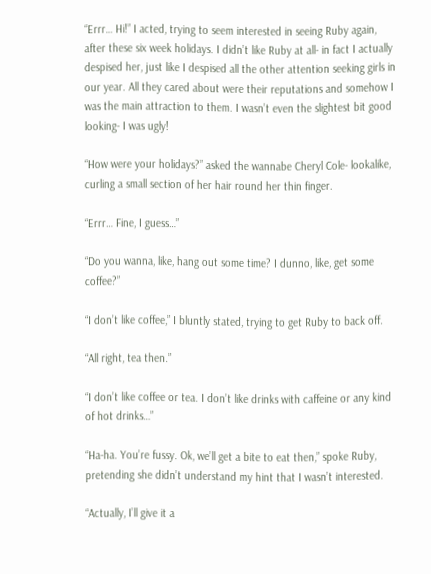“Errr… Hi!” I acted, trying to seem interested in seeing Ruby again, after these six week holidays. I didn’t like Ruby at all- in fact I actually despised her, just like I despised all the other attention seeking girls in our year. All they cared about were their reputations and somehow I was the main attraction to them. I wasn’t even the slightest bit good looking- I was ugly!

“How were your holidays?” asked the wannabe Cheryl Cole- lookalike, curling a small section of her hair round her thin finger.

“Errr… Fine, I guess…”

“Do you wanna, like, hang out some time? I dunno, like, get some coffee?”

“I don’t like coffee,” I bluntly stated, trying to get Ruby to back off.

“All right, tea then.”

“I don’t like coffee or tea. I don’t like drinks with caffeine or any kind of hot drinks…”

“Ha-ha. You’re fussy. Ok, we’ll get a bite to eat then,” spoke Ruby, pretending she didn’t understand my hint that I wasn’t interested.

“Actually, I’ll give it a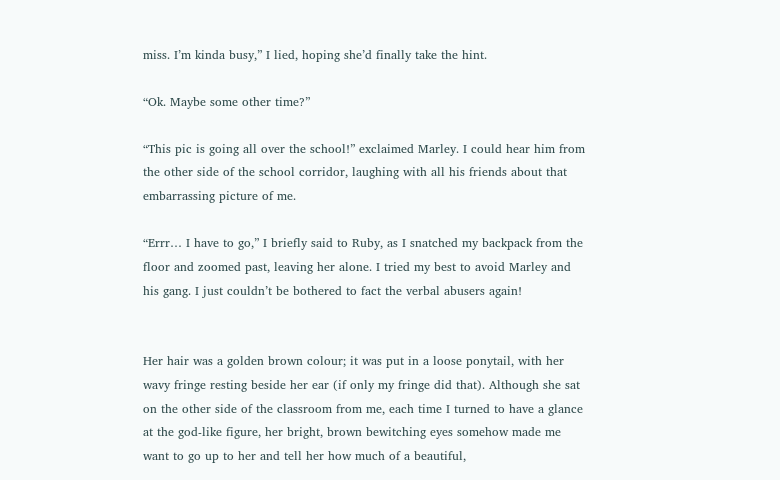miss. I’m kinda busy,” I lied, hoping she’d finally take the hint.

“Ok. Maybe some other time?”

“This pic is going all over the school!” exclaimed Marley. I could hear him from the other side of the school corridor, laughing with all his friends about that embarrassing picture of me.

“Errr… I have to go,” I briefly said to Ruby, as I snatched my backpack from the floor and zoomed past, leaving her alone. I tried my best to avoid Marley and his gang. I just couldn’t be bothered to fact the verbal abusers again!


Her hair was a golden brown colour; it was put in a loose ponytail, with her wavy fringe resting beside her ear (if only my fringe did that). Although she sat on the other side of the classroom from me, each time I turned to have a glance at the god-like figure, her bright, brown bewitching eyes somehow made me want to go up to her and tell her how much of a beautiful,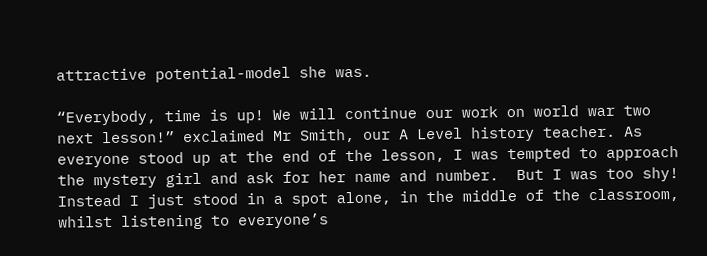attractive potential-model she was.

“Everybody, time is up! We will continue our work on world war two next lesson!” exclaimed Mr Smith, our A Level history teacher. As everyone stood up at the end of the lesson, I was tempted to approach the mystery girl and ask for her name and number.  But I was too shy! Instead I just stood in a spot alone, in the middle of the classroom, whilst listening to everyone’s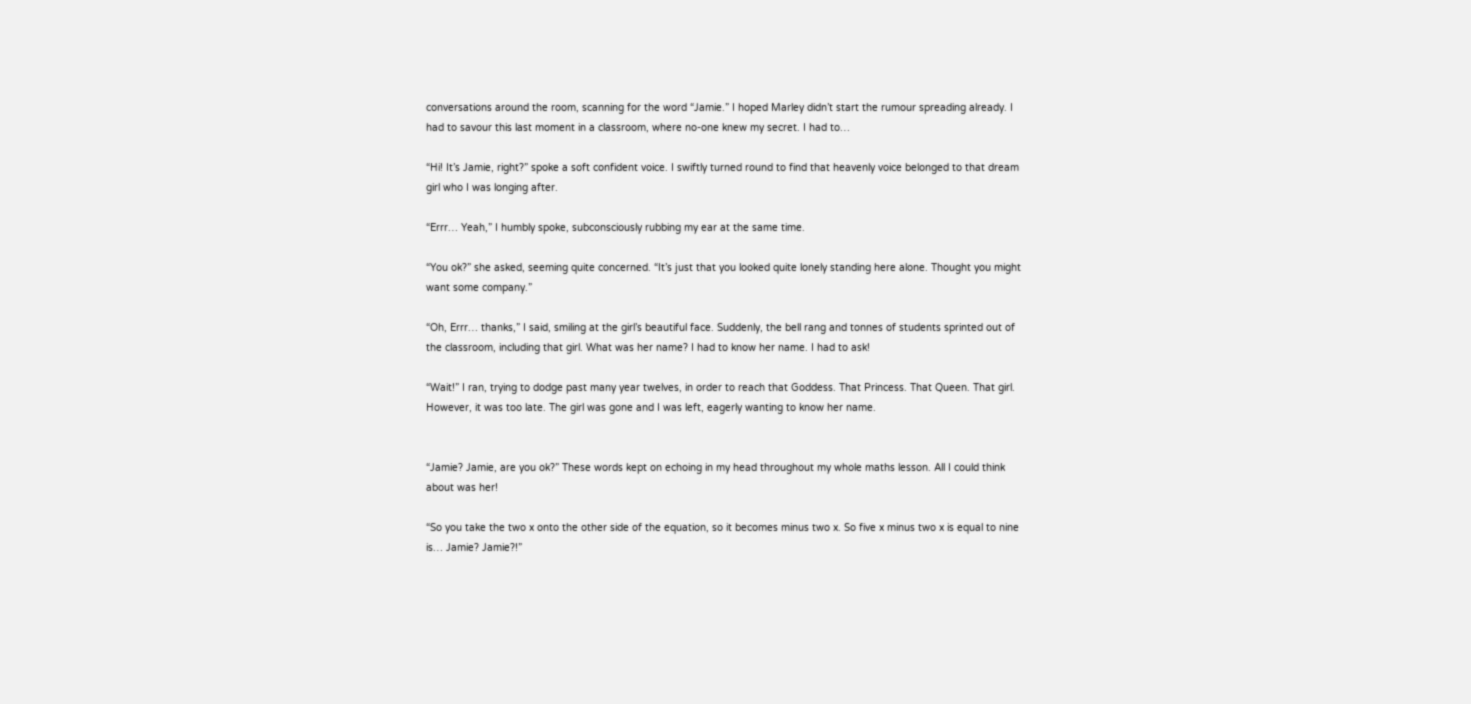conversations around the room, scanning for the word “Jamie.” I hoped Marley didn’t start the rumour spreading already. I had to savour this last moment in a classroom, where no-one knew my secret. I had to…

“Hi! It’s Jamie, right?” spoke a soft confident voice. I swiftly turned round to find that heavenly voice belonged to that dream girl who I was longing after.

“Errr… Yeah,” I humbly spoke, subconsciously rubbing my ear at the same time.

“You ok?” she asked, seeming quite concerned. “It’s just that you looked quite lonely standing here alone. Thought you might want some company.”

“Oh, Errr… thanks,” I said, smiling at the girl’s beautiful face. Suddenly, the bell rang and tonnes of students sprinted out of the classroom, including that girl. What was her name? I had to know her name. I had to ask!

“Wait!” I ran, trying to dodge past many year twelves, in order to reach that Goddess. That Princess. That Queen. That girl. However, it was too late. The girl was gone and I was left, eagerly wanting to know her name.


“Jamie? Jamie, are you ok?” These words kept on echoing in my head throughout my whole maths lesson. All I could think about was her!

“So you take the two x onto the other side of the equation, so it becomes minus two x. So five x minus two x is equal to nine is… Jamie? Jamie?!”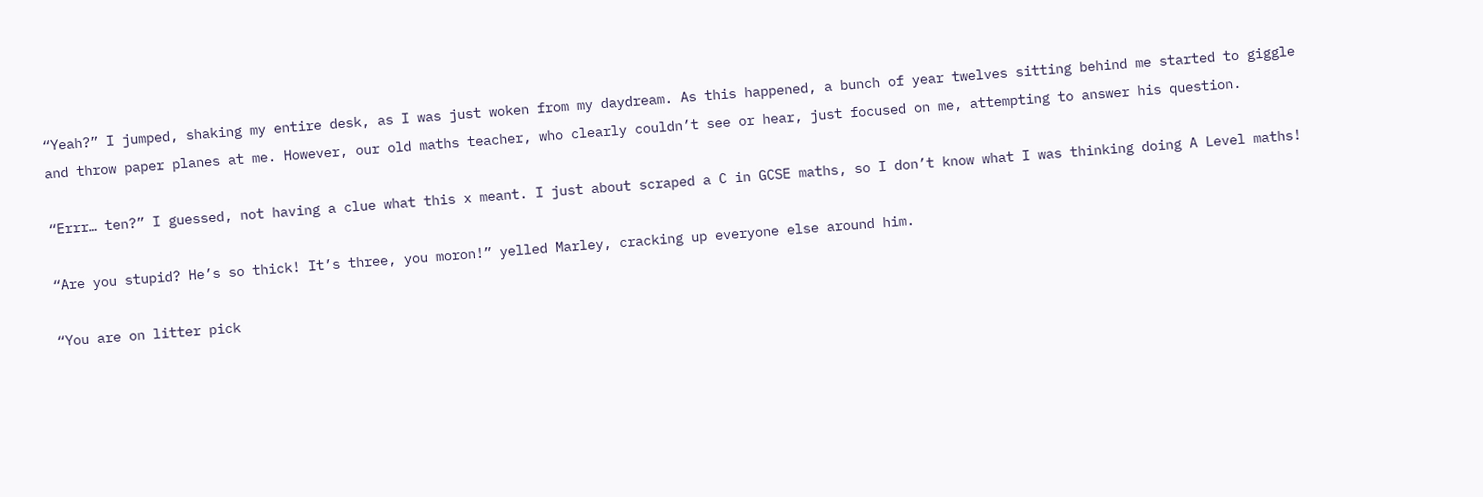“Yeah?” I jumped, shaking my entire desk, as I was just woken from my daydream. As this happened, a bunch of year twelves sitting behind me started to giggle and throw paper planes at me. However, our old maths teacher, who clearly couldn’t see or hear, just focused on me, attempting to answer his question.

“Errr… ten?” I guessed, not having a clue what this x meant. I just about scraped a C in GCSE maths, so I don’t know what I was thinking doing A Level maths!

“Are you stupid? He’s so thick! It’s three, you moron!” yelled Marley, cracking up everyone else around him.

“You are on litter pick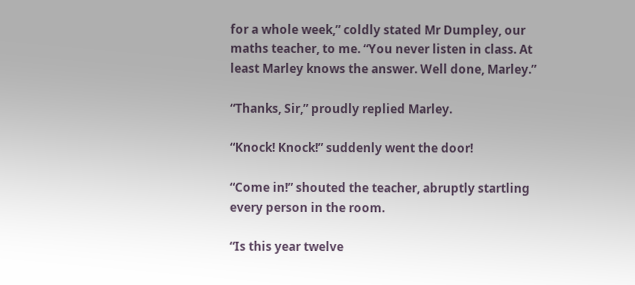for a whole week,” coldly stated Mr Dumpley, our maths teacher, to me. “You never listen in class. At least Marley knows the answer. Well done, Marley.”

“Thanks, Sir,” proudly replied Marley.

“Knock! Knock!” suddenly went the door!

“Come in!” shouted the teacher, abruptly startling every person in the room.

“Is this year twelve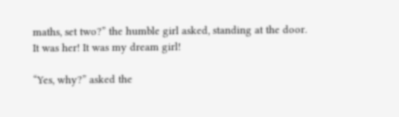maths, set two?” the humble girl asked, standing at the door. It was her! It was my dream girl!

“Yes, why?” asked the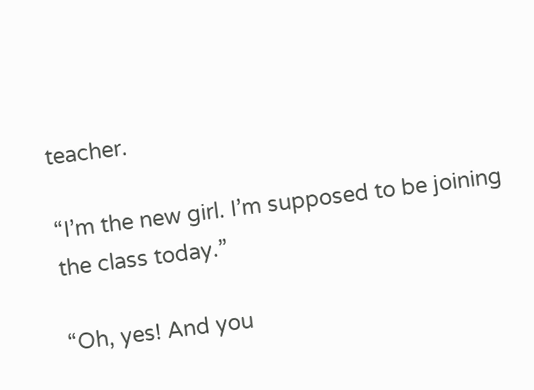teacher.

“I’m the new girl. I’m supposed to be joining the class today.”

“Oh, yes! And you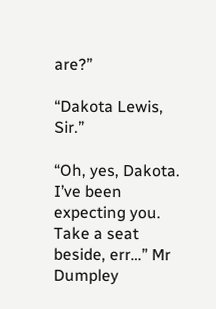are?”

“Dakota Lewis, Sir.”

“Oh, yes, Dakota. I’ve been expecting you. Take a seat beside, err…” Mr Dumpley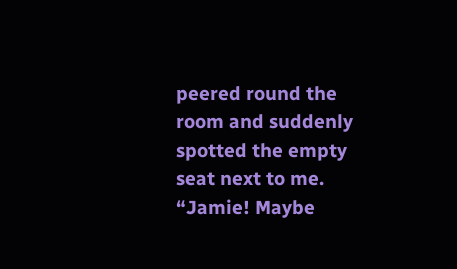peered round the room and suddenly spotted the empty seat next to me. “Jamie! Maybe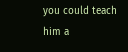you could teach him a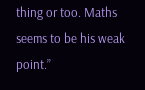thing or too. Maths seems to be his weak point.”